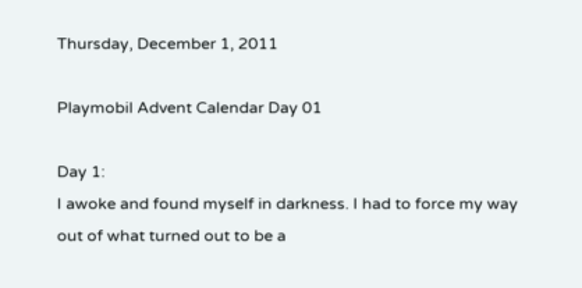Thursday, December 1, 2011

Playmobil Advent Calendar Day 01

Day 1:
I awoke and found myself in darkness. I had to force my way out of what turned out to be a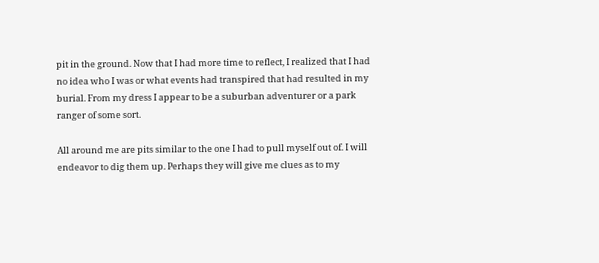pit in the ground. Now that I had more time to reflect, I realized that I had no idea who I was or what events had transpired that had resulted in my burial. From my dress I appear to be a suburban adventurer or a park ranger of some sort.

All around me are pits similar to the one I had to pull myself out of. I will endeavor to dig them up. Perhaps they will give me clues as to my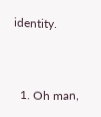identity.


  1. Oh man,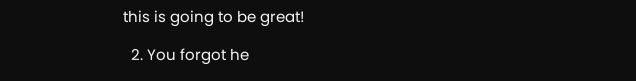this is going to be great!

  2. You forgot he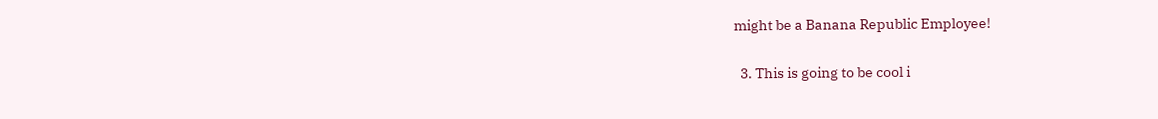might be a Banana Republic Employee!

  3. This is going to be cool i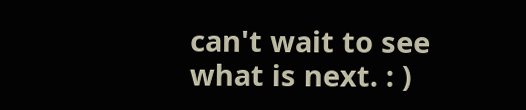can't wait to see what is next. : )